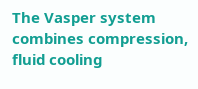The Vasper system combines compression, fluid cooling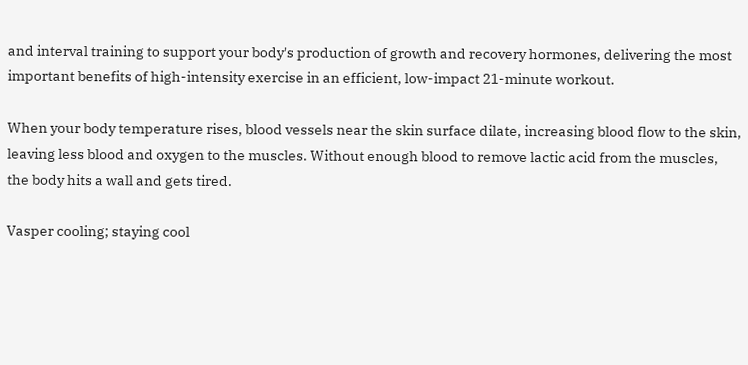and interval training to support your body's production of growth and recovery hormones, delivering the most important benefits of high-intensity exercise in an efficient, low-impact 21-minute workout.

When your body temperature rises, blood vessels near the skin surface dilate, increasing blood flow to the skin, leaving less blood and oxygen to the muscles. Without enough blood to remove lactic acid from the muscles, the body hits a wall and gets tired.

Vasper cooling; staying cool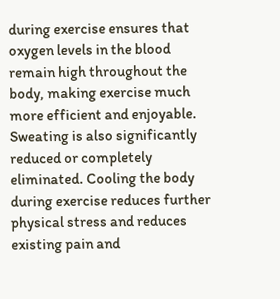during exercise ensures that oxygen levels in the blood remain high throughout the body, making exercise much more efficient and enjoyable. Sweating is also significantly reduced or completely eliminated. Cooling the body during exercise reduces further physical stress and reduces existing pain and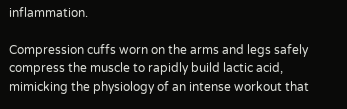inflammation.

Compression cuffs worn on the arms and legs safely compress the muscle to rapidly build lactic acid, mimicking the physiology of an intense workout that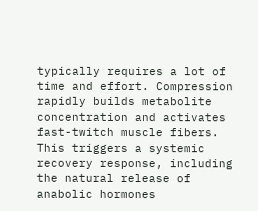typically requires a lot of time and effort. Compression rapidly builds metabolite concentration and activates fast-twitch muscle fibers. This triggers a systemic recovery response, including the natural release of anabolic hormones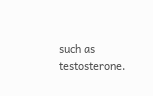such as testosterone.